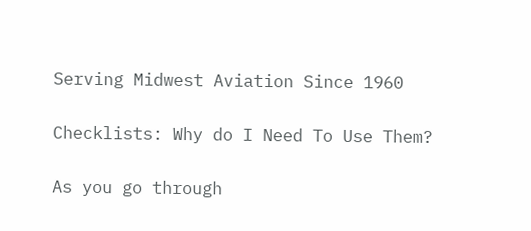Serving Midwest Aviation Since 1960

Checklists: Why do I Need To Use Them?

As you go through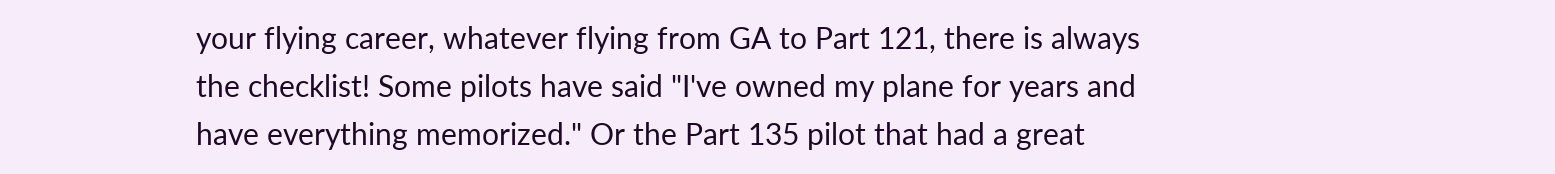your flying career, whatever flying from GA to Part 121, there is always the checklist! Some pilots have said "I've owned my plane for years and have everything memorized." Or the Part 135 pilot that had a great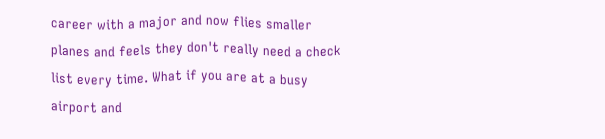career with a major and now flies smaller planes and feels they don't really need a check list every time. What if you are at a busy airport and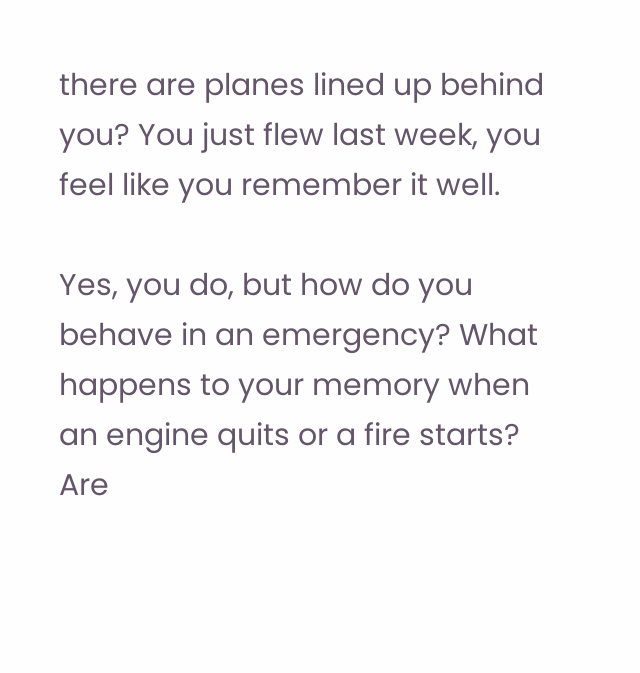there are planes lined up behind you? You just flew last week, you feel like you remember it well.

Yes, you do, but how do you behave in an emergency? What happens to your memory when an engine quits or a fire starts? Are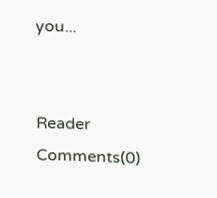you...


Reader Comments(0)